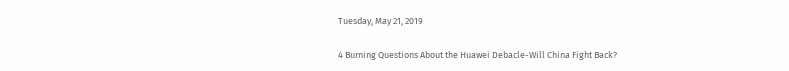Tuesday, May 21, 2019

4 Burning Questions About the Huawei Debacle-Will China Fight Back?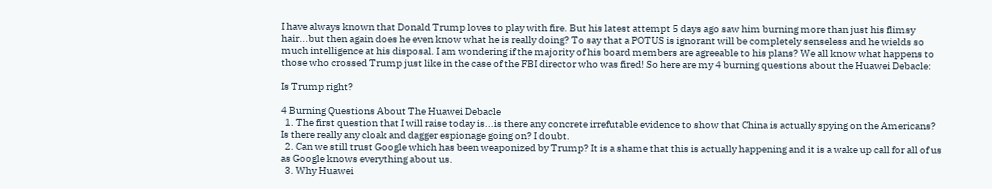I have always known that Donald Trump loves to play with fire. But his latest attempt 5 days ago saw him burning more than just his flimsy hair...but then again does he even know what he is really doing? To say that a POTUS is ignorant will be completely senseless and he wields so much intelligence at his disposal. I am wondering if the majority of his board members are agreeable to his plans? We all know what happens to those who crossed Trump just like in the case of the FBI director who was fired! So here are my 4 burning questions about the Huawei Debacle:

Is Trump right?

4 Burning Questions About The Huawei Debacle
  1. The first question that I will raise today is...is there any concrete irrefutable evidence to show that China is actually spying on the Americans? Is there really any cloak and dagger espionage going on? I doubt.
  2. Can we still trust Google which has been weaponized by Trump? It is a shame that this is actually happening and it is a wake up call for all of us as Google knows everything about us.
  3. Why Huawei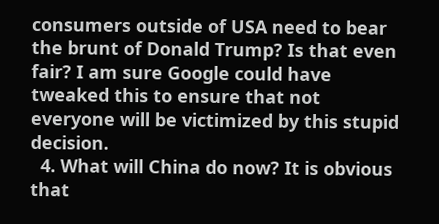consumers outside of USA need to bear the brunt of Donald Trump? Is that even fair? I am sure Google could have tweaked this to ensure that not everyone will be victimized by this stupid decision.
  4. What will China do now? It is obvious that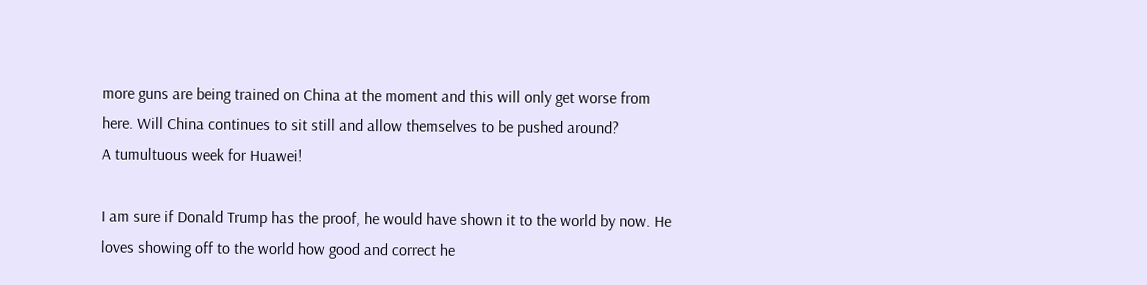more guns are being trained on China at the moment and this will only get worse from here. Will China continues to sit still and allow themselves to be pushed around?
A tumultuous week for Huawei!

I am sure if Donald Trump has the proof, he would have shown it to the world by now. He loves showing off to the world how good and correct he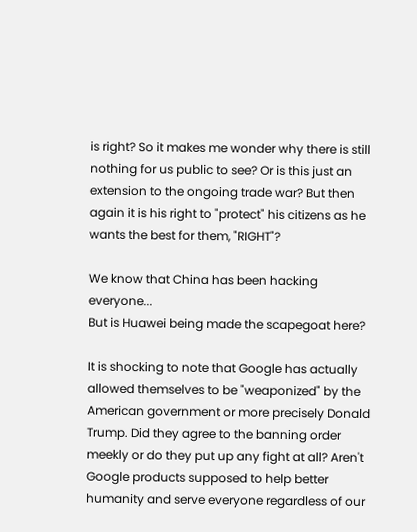is right? So it makes me wonder why there is still nothing for us public to see? Or is this just an extension to the ongoing trade war? But then again it is his right to "protect" his citizens as he wants the best for them, "RIGHT"?

We know that China has been hacking everyone...
But is Huawei being made the scapegoat here?

It is shocking to note that Google has actually allowed themselves to be "weaponized" by the American government or more precisely Donald Trump. Did they agree to the banning order meekly or do they put up any fight at all? Aren't Google products supposed to help better humanity and serve everyone regardless of our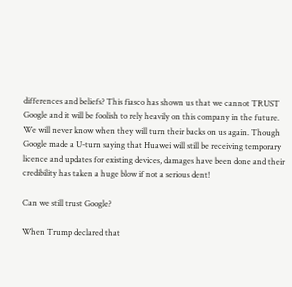differences and beliefs? This fiasco has shown us that we cannot TRUST Google and it will be foolish to rely heavily on this company in the future. We will never know when they will turn their backs on us again. Though Google made a U-turn saying that Huawei will still be receiving temporary licence and updates for existing devices, damages have been done and their credibility has taken a huge blow if not a serious dent!

Can we still trust Google?

When Trump declared that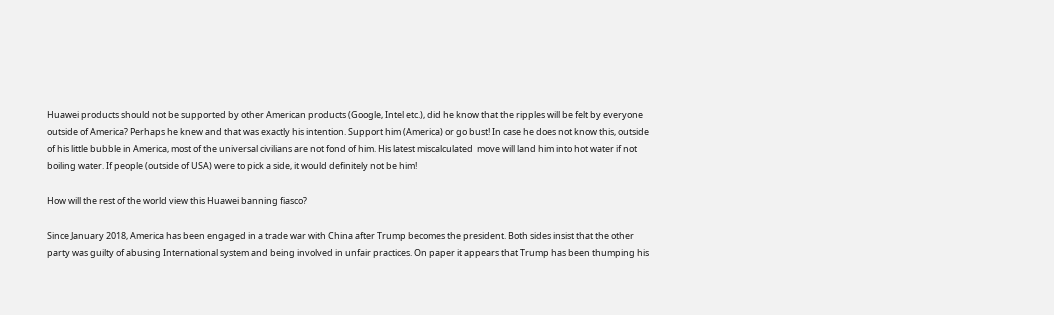Huawei products should not be supported by other American products (Google, Intel etc.), did he know that the ripples will be felt by everyone outside of America? Perhaps he knew and that was exactly his intention. Support him (America) or go bust! In case he does not know this, outside of his little bubble in America, most of the universal civilians are not fond of him. His latest miscalculated  move will land him into hot water if not boiling water. If people (outside of USA) were to pick a side, it would definitely not be him!

How will the rest of the world view this Huawei banning fiasco?

Since January 2018, America has been engaged in a trade war with China after Trump becomes the president. Both sides insist that the other party was guilty of abusing International system and being involved in unfair practices. On paper it appears that Trump has been thumping his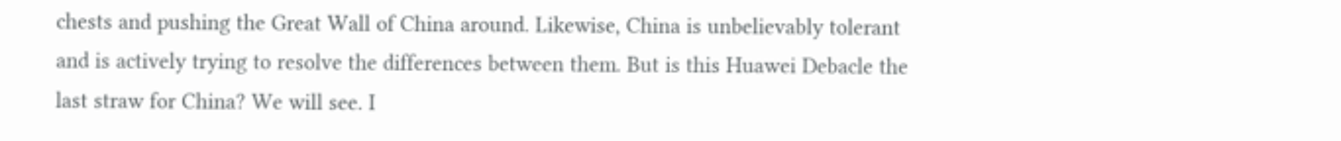chests and pushing the Great Wall of China around. Likewise, China is unbelievably tolerant and is actively trying to resolve the differences between them. But is this Huawei Debacle the last straw for China? We will see. I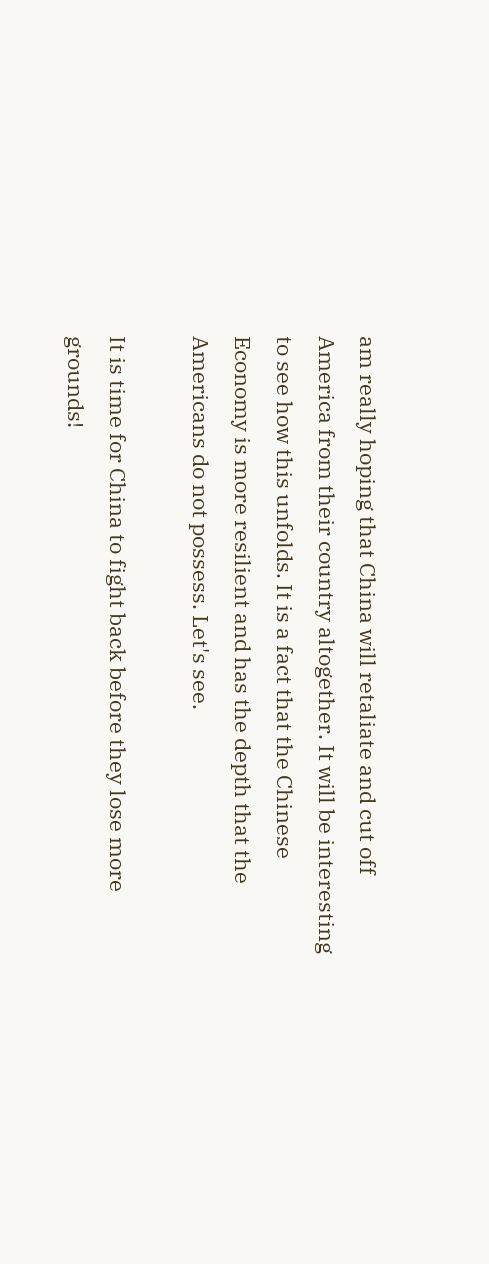am really hoping that China will retaliate and cut off America from their country altogether. It will be interesting to see how this unfolds. It is a fact that the Chinese Economy is more resilient and has the depth that the Americans do not possess. Let's see.

It is time for China to fight back before they lose more grounds!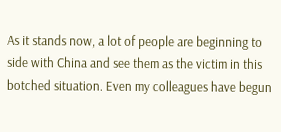As it stands now, a lot of people are beginning to side with China and see them as the victim in this botched situation. Even my colleagues have begun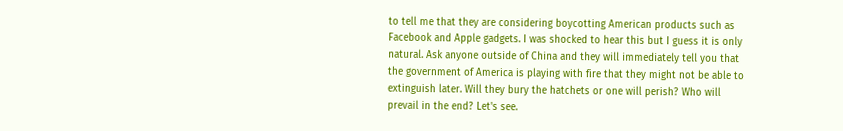to tell me that they are considering boycotting American products such as Facebook and Apple gadgets. I was shocked to hear this but I guess it is only natural. Ask anyone outside of China and they will immediately tell you that the government of America is playing with fire that they might not be able to extinguish later. Will they bury the hatchets or one will perish? Who will prevail in the end? Let's see.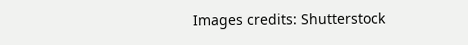Images credits: Shutterstock